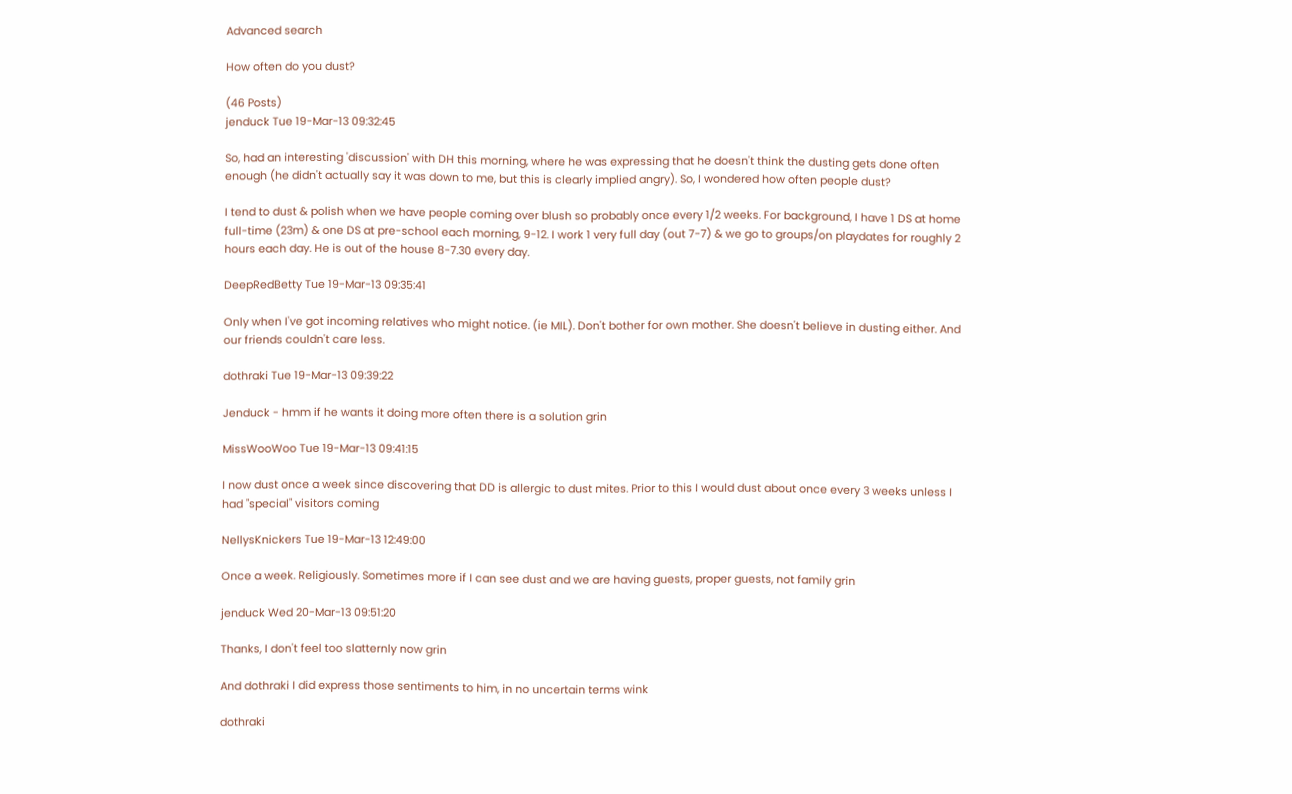Advanced search

How often do you dust?

(46 Posts)
jenduck Tue 19-Mar-13 09:32:45

So, had an interesting 'discussion' with DH this morning, where he was expressing that he doesn't think the dusting gets done often enough (he didn't actually say it was down to me, but this is clearly implied angry). So, I wondered how often people dust?

I tend to dust & polish when we have people coming over blush so probably once every 1/2 weeks. For background, I have 1 DS at home full-time (23m) & one DS at pre-school each morning, 9-12. I work 1 very full day (out 7-7) & we go to groups/on playdates for roughly 2 hours each day. He is out of the house 8-7.30 every day.

DeepRedBetty Tue 19-Mar-13 09:35:41

Only when I've got incoming relatives who might notice. (ie MIL). Don't bother for own mother. She doesn't believe in dusting either. And our friends couldn't care less.

dothraki Tue 19-Mar-13 09:39:22

Jenduck - hmm if he wants it doing more often there is a solution grin

MissWooWoo Tue 19-Mar-13 09:41:15

I now dust once a week since discovering that DD is allergic to dust mites. Prior to this I would dust about once every 3 weeks unless I had "special" visitors coming

NellysKnickers Tue 19-Mar-13 12:49:00

Once a week. Religiously. Sometimes more if I can see dust and we are having guests, proper guests, not family grin

jenduck Wed 20-Mar-13 09:51:20

Thanks, I don't feel too slatternly now grin

And dothraki I did express those sentiments to him, in no uncertain terms wink

dothraki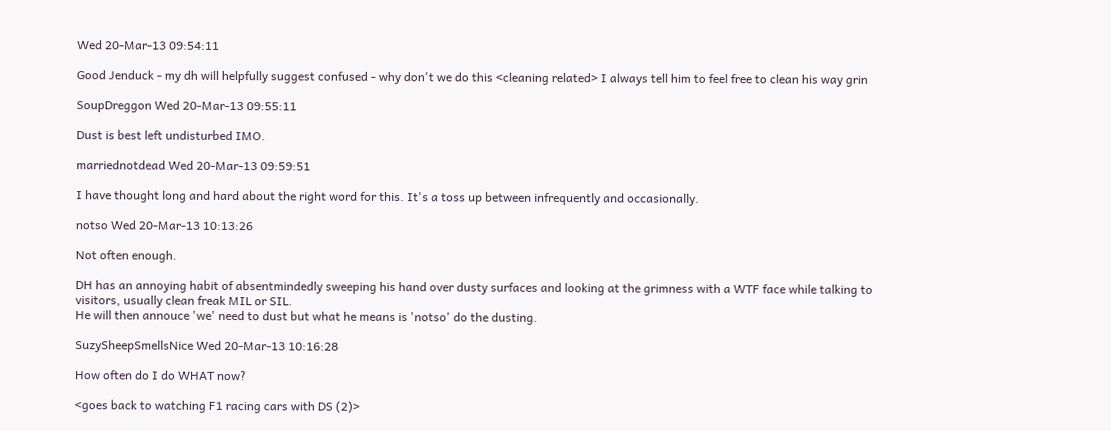Wed 20-Mar-13 09:54:11

Good Jenduck - my dh will helpfully suggest confused - why don't we do this <cleaning related> I always tell him to feel free to clean his way grin

SoupDreggon Wed 20-Mar-13 09:55:11

Dust is best left undisturbed IMO.

marriednotdead Wed 20-Mar-13 09:59:51

I have thought long and hard about the right word for this. It's a toss up between infrequently and occasionally.

notso Wed 20-Mar-13 10:13:26

Not often enough.

DH has an annoying habit of absentmindedly sweeping his hand over dusty surfaces and looking at the grimness with a WTF face while talking to visitors, usually clean freak MIL or SIL.
He will then annouce 'we' need to dust but what he means is 'notso' do the dusting.

SuzySheepSmellsNice Wed 20-Mar-13 10:16:28

How often do I do WHAT now?

<goes back to watching F1 racing cars with DS (2)>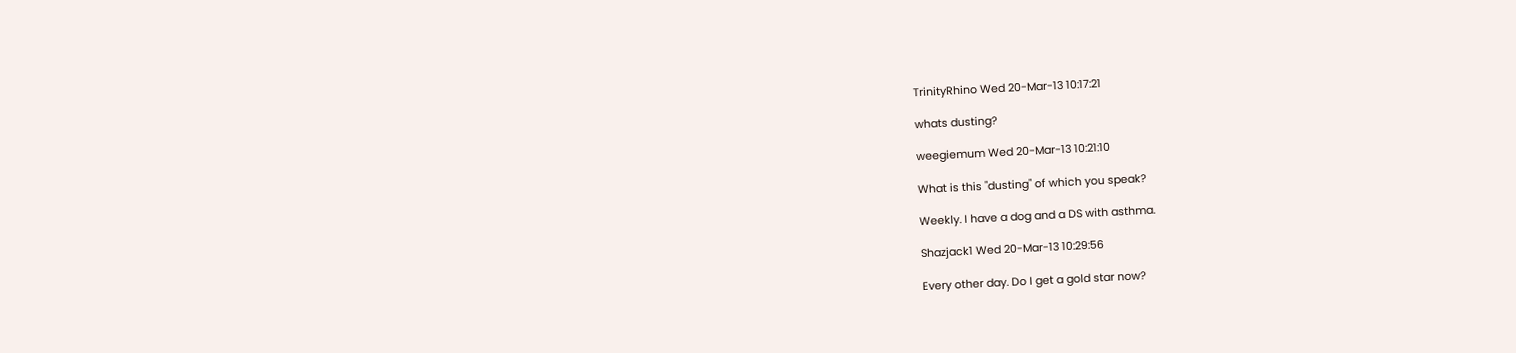TrinityRhino Wed 20-Mar-13 10:17:21

whats dusting?

weegiemum Wed 20-Mar-13 10:21:10

What is this "dusting" of which you speak?

Weekly. I have a dog and a DS with asthma.

Shazjack1 Wed 20-Mar-13 10:29:56

Every other day. Do I get a gold star now?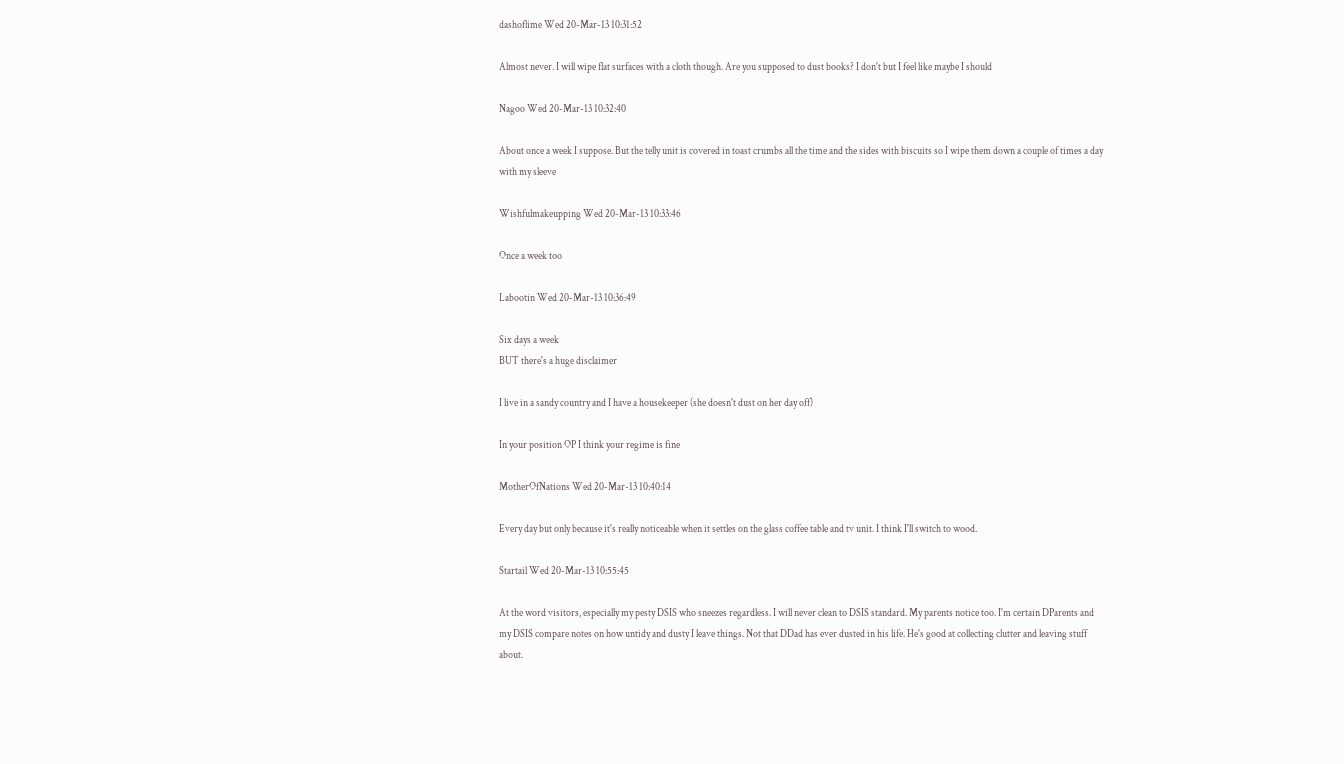dashoflime Wed 20-Mar-13 10:31:52

Almost never. I will wipe flat surfaces with a cloth though. Are you supposed to dust books? I don't but I feel like maybe I should

Nagoo Wed 20-Mar-13 10:32:40

About once a week I suppose. But the telly unit is covered in toast crumbs all the time and the sides with biscuits so I wipe them down a couple of times a day with my sleeve

Wishfulmakeupping Wed 20-Mar-13 10:33:46

Once a week too

Labootin Wed 20-Mar-13 10:36:49

Six days a week
BUT there's a huge disclaimer

I live in a sandy country and I have a housekeeper (she doesn't dust on her day off)

In your position OP I think your regime is fine

MotherOfNations Wed 20-Mar-13 10:40:14

Every day but only because it's really noticeable when it settles on the glass coffee table and tv unit. I think I'll switch to wood.

Startail Wed 20-Mar-13 10:55:45

At the word visitors, especially my pesty DSIS who sneezes regardless. I will never clean to DSIS standard. My parents notice too. I'm certain DParents and my DSIS compare notes on how untidy and dusty I leave things. Not that DDad has ever dusted in his life. He's good at collecting clutter and leaving stuff about.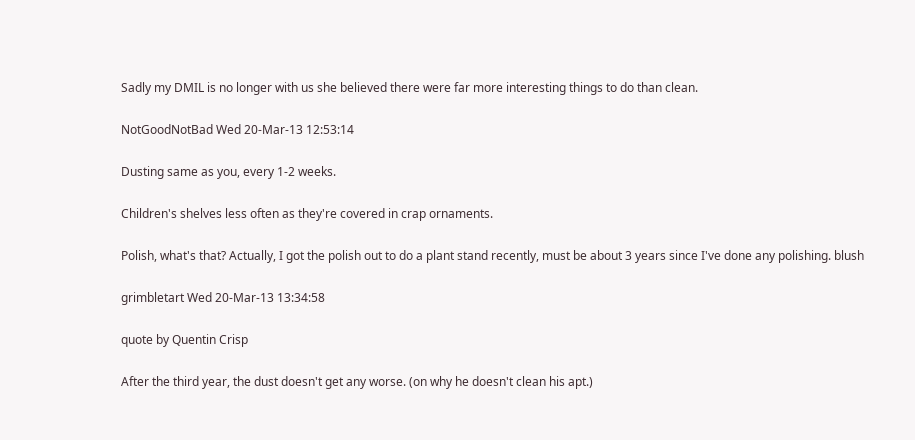Sadly my DMIL is no longer with us she believed there were far more interesting things to do than clean.

NotGoodNotBad Wed 20-Mar-13 12:53:14

Dusting same as you, every 1-2 weeks.

Children's shelves less often as they're covered in crap ornaments.

Polish, what's that? Actually, I got the polish out to do a plant stand recently, must be about 3 years since I've done any polishing. blush

grimbletart Wed 20-Mar-13 13:34:58

quote by Quentin Crisp

After the third year, the dust doesn't get any worse. (on why he doesn't clean his apt.)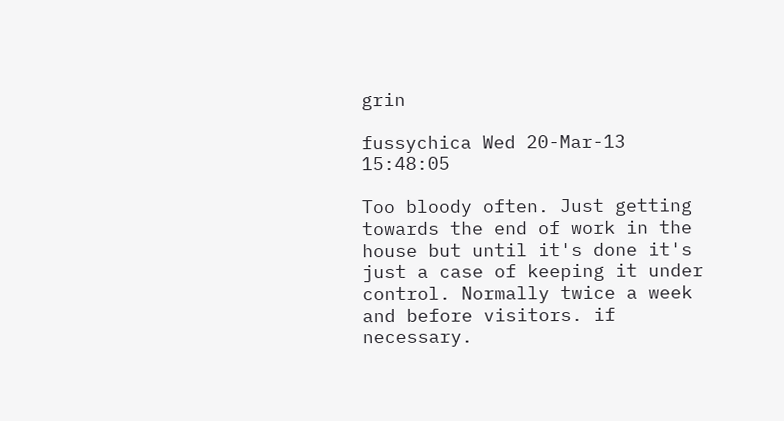grin

fussychica Wed 20-Mar-13 15:48:05

Too bloody often. Just getting towards the end of work in the house but until it's done it's just a case of keeping it under control. Normally twice a week and before visitors. if necessary.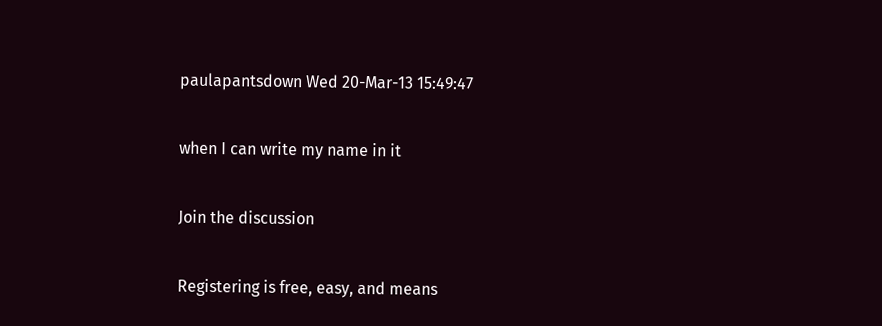paulapantsdown Wed 20-Mar-13 15:49:47

when I can write my name in it

Join the discussion

Registering is free, easy, and means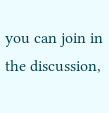you can join in the discussion,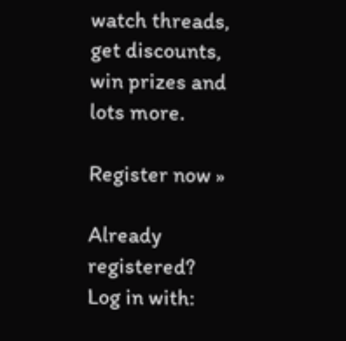watch threads, get discounts, win prizes and lots more.

Register now »

Already registered? Log in with: